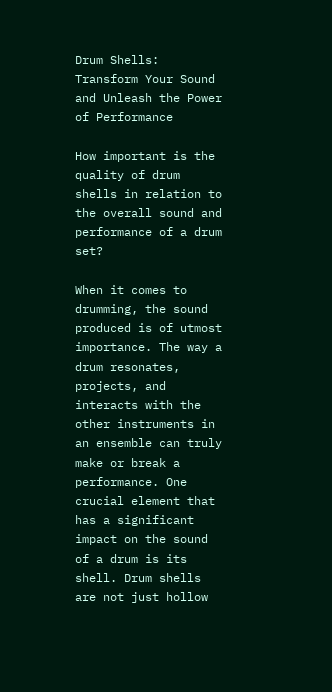Drum Shells: Transform Your Sound and Unleash the Power of Performance

How important is the quality of drum shells in relation to the overall sound and performance of a drum set?

When it comes to drumming, the sound produced is of utmost importance. The way a drum resonates, projects, and interacts with the other instruments in an ensemble can truly make or break a performance. One crucial element that has a significant impact on the sound of a drum is its shell. Drum shells are not just hollow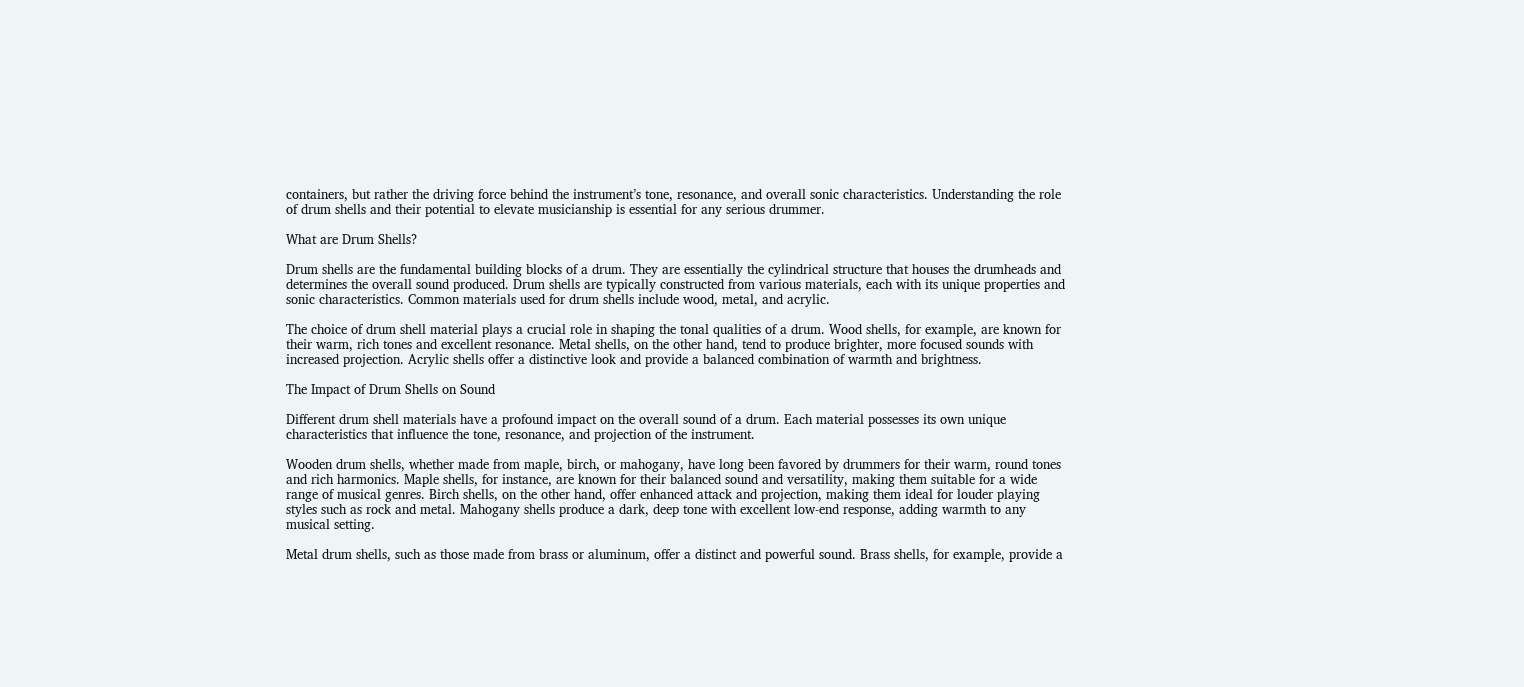containers, but rather the driving force behind the instrument’s tone, resonance, and overall sonic characteristics. Understanding the role of drum shells and their potential to elevate musicianship is essential for any serious drummer.

What are Drum Shells?

Drum shells are the fundamental building blocks of a drum. They are essentially the cylindrical structure that houses the drumheads and determines the overall sound produced. Drum shells are typically constructed from various materials, each with its unique properties and sonic characteristics. Common materials used for drum shells include wood, metal, and acrylic.

The choice of drum shell material plays a crucial role in shaping the tonal qualities of a drum. Wood shells, for example, are known for their warm, rich tones and excellent resonance. Metal shells, on the other hand, tend to produce brighter, more focused sounds with increased projection. Acrylic shells offer a distinctive look and provide a balanced combination of warmth and brightness.

The Impact of Drum Shells on Sound

Different drum shell materials have a profound impact on the overall sound of a drum. Each material possesses its own unique characteristics that influence the tone, resonance, and projection of the instrument.

Wooden drum shells, whether made from maple, birch, or mahogany, have long been favored by drummers for their warm, round tones and rich harmonics. Maple shells, for instance, are known for their balanced sound and versatility, making them suitable for a wide range of musical genres. Birch shells, on the other hand, offer enhanced attack and projection, making them ideal for louder playing styles such as rock and metal. Mahogany shells produce a dark, deep tone with excellent low-end response, adding warmth to any musical setting.

Metal drum shells, such as those made from brass or aluminum, offer a distinct and powerful sound. Brass shells, for example, provide a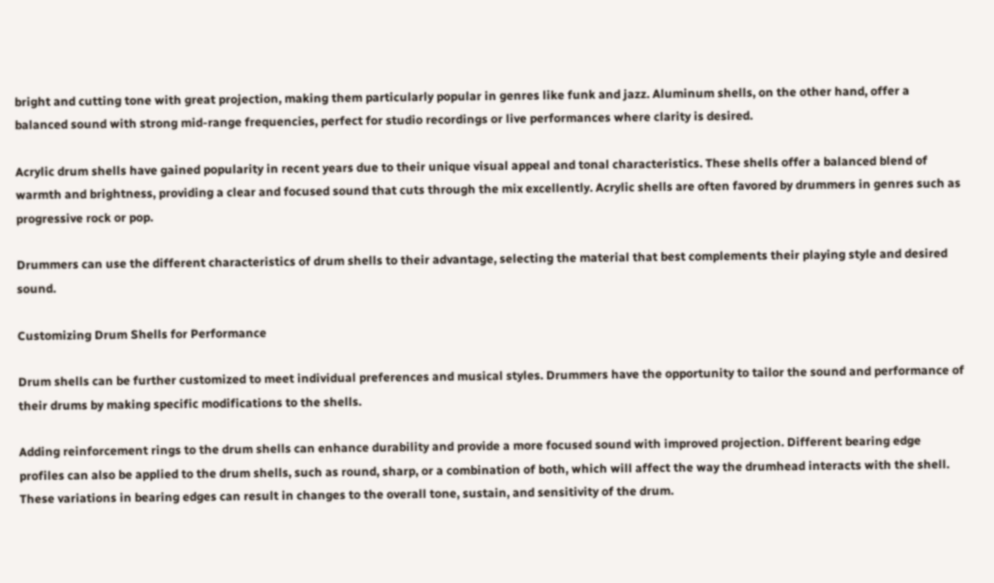bright and cutting tone with great projection, making them particularly popular in genres like funk and jazz. Aluminum shells, on the other hand, offer a balanced sound with strong mid-range frequencies, perfect for studio recordings or live performances where clarity is desired.

Acrylic drum shells have gained popularity in recent years due to their unique visual appeal and tonal characteristics. These shells offer a balanced blend of warmth and brightness, providing a clear and focused sound that cuts through the mix excellently. Acrylic shells are often favored by drummers in genres such as progressive rock or pop.

Drummers can use the different characteristics of drum shells to their advantage, selecting the material that best complements their playing style and desired sound.

Customizing Drum Shells for Performance

Drum shells can be further customized to meet individual preferences and musical styles. Drummers have the opportunity to tailor the sound and performance of their drums by making specific modifications to the shells.

Adding reinforcement rings to the drum shells can enhance durability and provide a more focused sound with improved projection. Different bearing edge profiles can also be applied to the drum shells, such as round, sharp, or a combination of both, which will affect the way the drumhead interacts with the shell. These variations in bearing edges can result in changes to the overall tone, sustain, and sensitivity of the drum.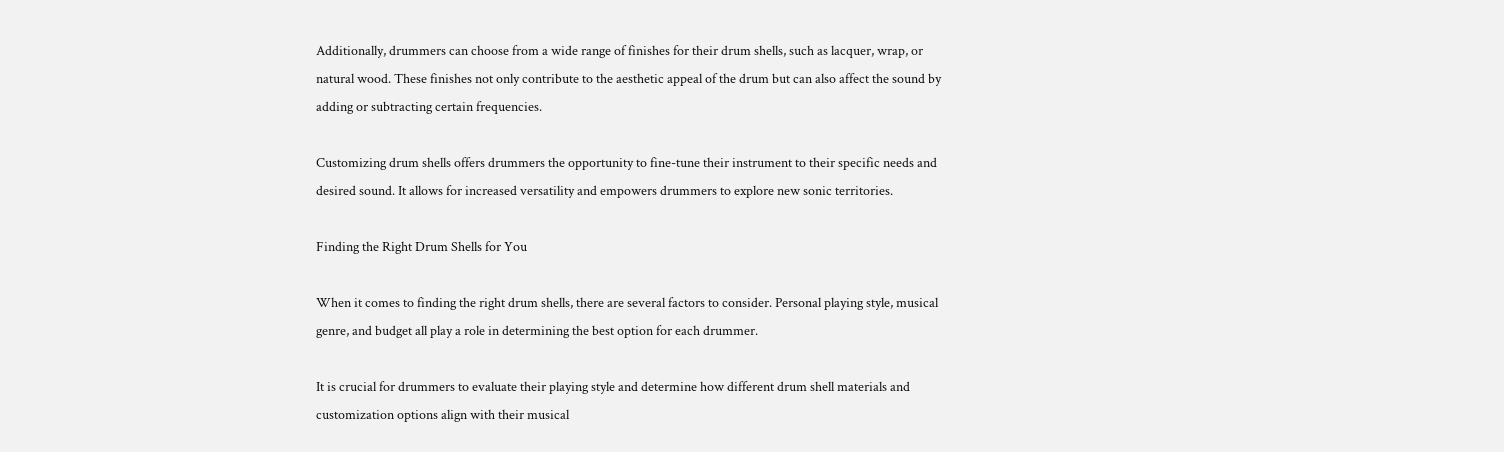Additionally, drummers can choose from a wide range of finishes for their drum shells, such as lacquer, wrap, or natural wood. These finishes not only contribute to the aesthetic appeal of the drum but can also affect the sound by adding or subtracting certain frequencies.

Customizing drum shells offers drummers the opportunity to fine-tune their instrument to their specific needs and desired sound. It allows for increased versatility and empowers drummers to explore new sonic territories.

Finding the Right Drum Shells for You

When it comes to finding the right drum shells, there are several factors to consider. Personal playing style, musical genre, and budget all play a role in determining the best option for each drummer.

It is crucial for drummers to evaluate their playing style and determine how different drum shell materials and customization options align with their musical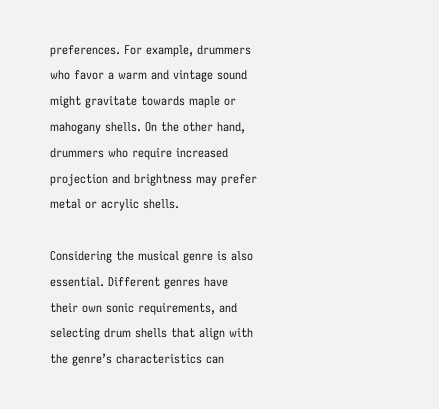preferences. For example, drummers who favor a warm and vintage sound might gravitate towards maple or mahogany shells. On the other hand, drummers who require increased projection and brightness may prefer metal or acrylic shells.

Considering the musical genre is also essential. Different genres have their own sonic requirements, and selecting drum shells that align with the genre’s characteristics can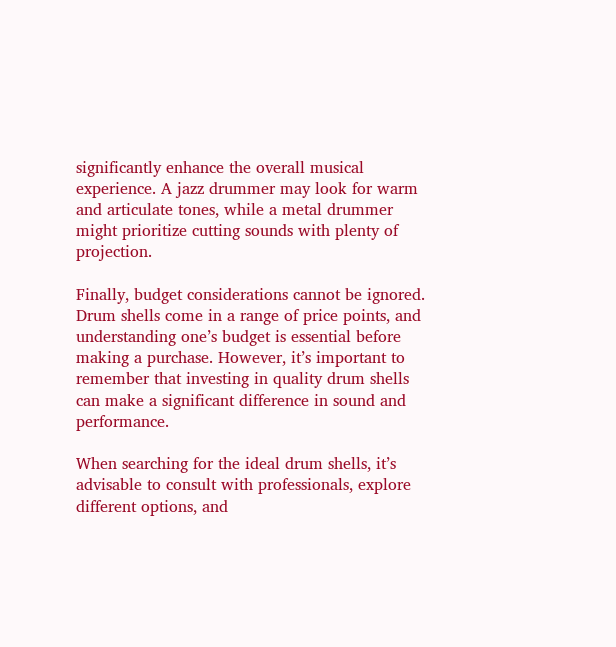significantly enhance the overall musical experience. A jazz drummer may look for warm and articulate tones, while a metal drummer might prioritize cutting sounds with plenty of projection.

Finally, budget considerations cannot be ignored. Drum shells come in a range of price points, and understanding one’s budget is essential before making a purchase. However, it’s important to remember that investing in quality drum shells can make a significant difference in sound and performance.

When searching for the ideal drum shells, it’s advisable to consult with professionals, explore different options, and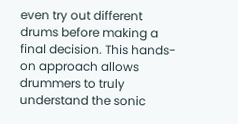even try out different drums before making a final decision. This hands-on approach allows drummers to truly understand the sonic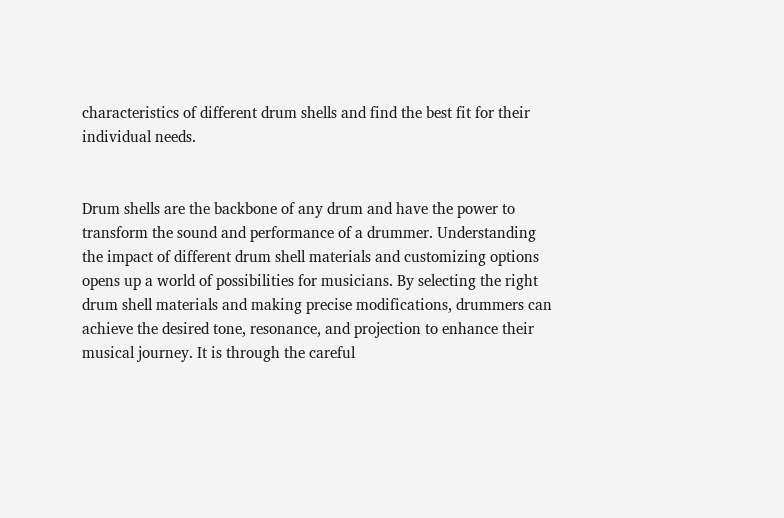characteristics of different drum shells and find the best fit for their individual needs.


Drum shells are the backbone of any drum and have the power to transform the sound and performance of a drummer. Understanding the impact of different drum shell materials and customizing options opens up a world of possibilities for musicians. By selecting the right drum shell materials and making precise modifications, drummers can achieve the desired tone, resonance, and projection to enhance their musical journey. It is through the careful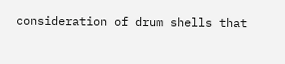consideration of drum shells that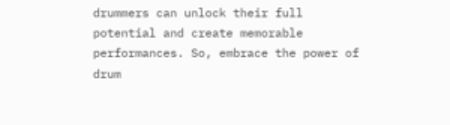drummers can unlock their full potential and create memorable performances. So, embrace the power of drum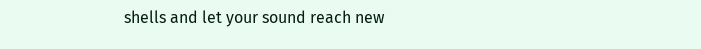shells and let your sound reach new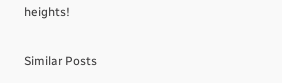heights!

Similar Posts